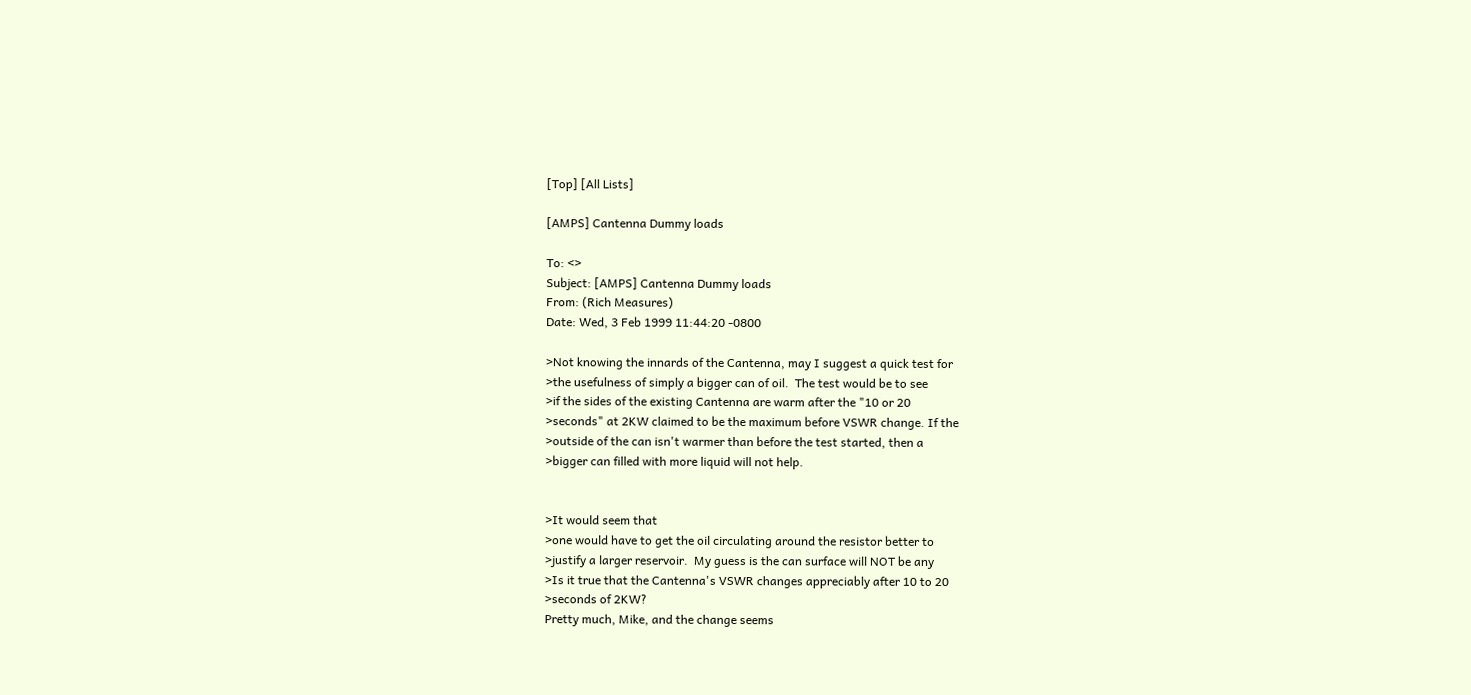[Top] [All Lists]

[AMPS] Cantenna Dummy loads

To: <>
Subject: [AMPS] Cantenna Dummy loads
From: (Rich Measures)
Date: Wed, 3 Feb 1999 11:44:20 -0800

>Not knowing the innards of the Cantenna, may I suggest a quick test for
>the usefulness of simply a bigger can of oil.  The test would be to see
>if the sides of the existing Cantenna are warm after the "10 or 20
>seconds" at 2KW claimed to be the maximum before VSWR change. If the
>outside of the can isn't warmer than before the test started, then a
>bigger can filled with more liquid will not help.


>It would seem that
>one would have to get the oil circulating around the resistor better to
>justify a larger reservoir.  My guess is the can surface will NOT be any
>Is it true that the Cantenna's VSWR changes appreciably after 10 to 20
>seconds of 2KW?
Pretty much, Mike, and the change seems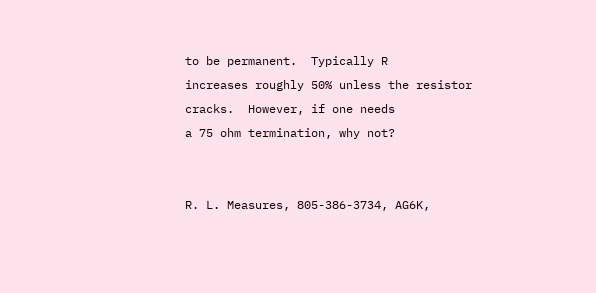to be permanent.  Typically R
increases roughly 50% unless the resistor cracks.  However, if one needs
a 75 ohm termination, why not?


R. L. Measures, 805-386-3734, AG6K,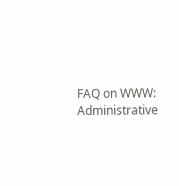FAQ on WWW:
Administrative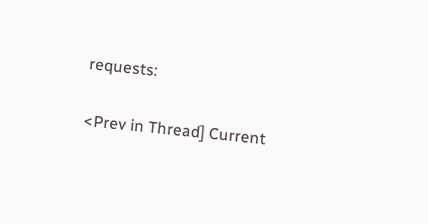requests:

<Prev in Thread] Current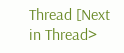Thread [Next in Thread>